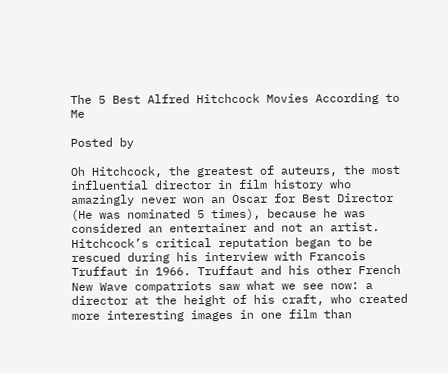The 5 Best Alfred Hitchcock Movies According to Me

Posted by

Oh Hitchcock, the greatest of auteurs, the most influential director in film history who amazingly never won an Oscar for Best Director (He was nominated 5 times), because he was considered an entertainer and not an artist. Hitchcock’s critical reputation began to be rescued during his interview with Francois Truffaut in 1966. Truffaut and his other French New Wave compatriots saw what we see now: a director at the height of his craft, who created more interesting images in one film than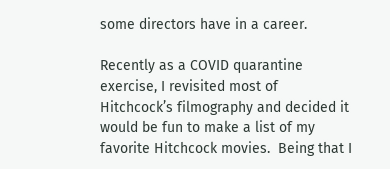some directors have in a career.

Recently as a COVID quarantine exercise, I revisited most of Hitchcock’s filmography and decided it would be fun to make a list of my favorite Hitchcock movies.  Being that I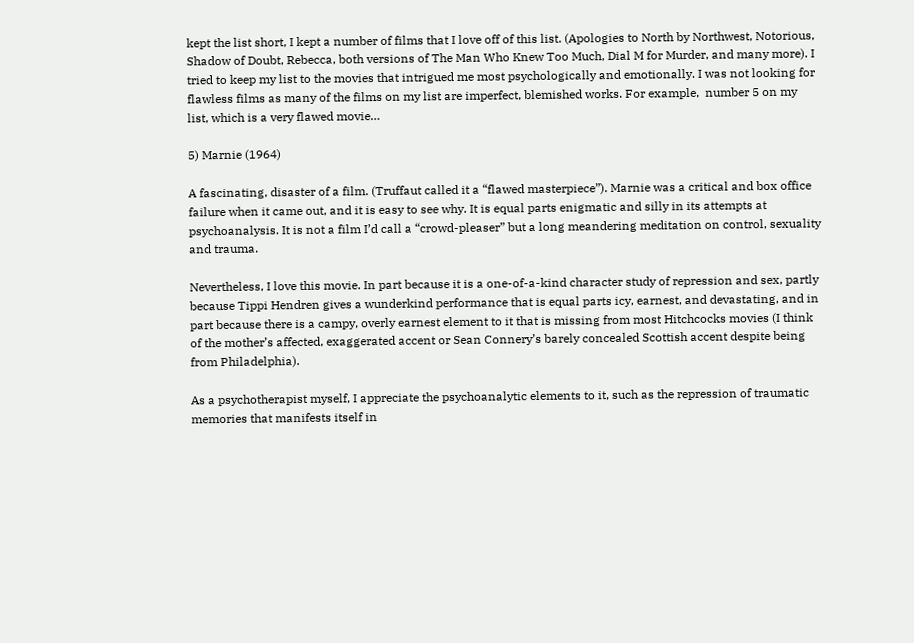kept the list short, I kept a number of films that I love off of this list. (Apologies to North by Northwest, Notorious, Shadow of Doubt, Rebecca, both versions of The Man Who Knew Too Much, Dial M for Murder, and many more). I tried to keep my list to the movies that intrigued me most psychologically and emotionally. I was not looking for flawless films as many of the films on my list are imperfect, blemished works. For example,  number 5 on my list, which is a very flawed movie…

5) Marnie (1964)

A fascinating, disaster of a film. (Truffaut called it a “flawed masterpiece”). Marnie was a critical and box office failure when it came out, and it is easy to see why. It is equal parts enigmatic and silly in its attempts at psychoanalysis. It is not a film I’d call a “crowd-pleaser” but a long meandering meditation on control, sexuality and trauma.

Nevertheless, I love this movie. In part because it is a one-of-a-kind character study of repression and sex, partly because Tippi Hendren gives a wunderkind performance that is equal parts icy, earnest, and devastating, and in part because there is a campy, overly earnest element to it that is missing from most Hitchcocks movies (I think of the mother’s affected, exaggerated accent or Sean Connery’s barely concealed Scottish accent despite being from Philadelphia).

As a psychotherapist myself, I appreciate the psychoanalytic elements to it, such as the repression of traumatic memories that manifests itself in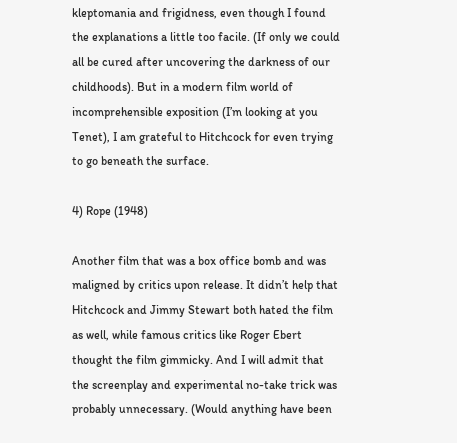kleptomania and frigidness, even though I found the explanations a little too facile. (If only we could all be cured after uncovering the darkness of our childhoods). But in a modern film world of incomprehensible exposition (I’m looking at you Tenet), I am grateful to Hitchcock for even trying to go beneath the surface.

4) Rope (1948)

Another film that was a box office bomb and was maligned by critics upon release. It didn’t help that Hitchcock and Jimmy Stewart both hated the film as well, while famous critics like Roger Ebert thought the film gimmicky. And I will admit that the screenplay and experimental no-take trick was probably unnecessary. (Would anything have been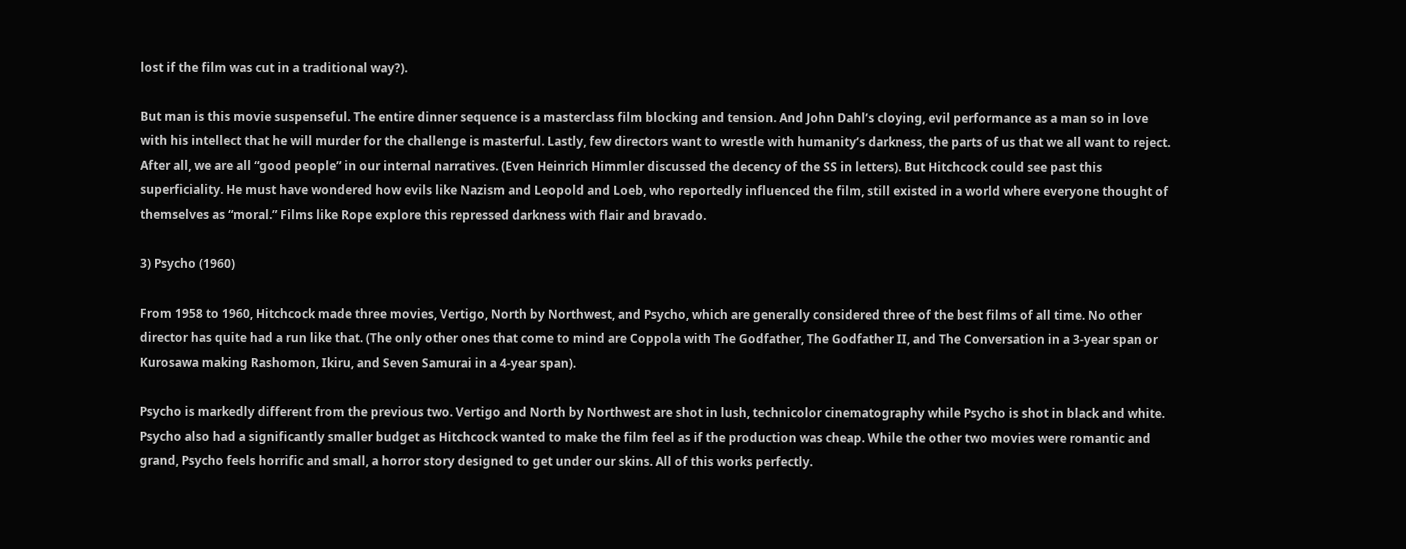lost if the film was cut in a traditional way?).

But man is this movie suspenseful. The entire dinner sequence is a masterclass film blocking and tension. And John Dahl’s cloying, evil performance as a man so in love with his intellect that he will murder for the challenge is masterful. Lastly, few directors want to wrestle with humanity’s darkness, the parts of us that we all want to reject. After all, we are all “good people” in our internal narratives. (Even Heinrich Himmler discussed the decency of the SS in letters). But Hitchcock could see past this superficiality. He must have wondered how evils like Nazism and Leopold and Loeb, who reportedly influenced the film, still existed in a world where everyone thought of themselves as “moral.” Films like Rope explore this repressed darkness with flair and bravado.

3) Psycho (1960)

From 1958 to 1960, Hitchcock made three movies, Vertigo, North by Northwest, and Psycho, which are generally considered three of the best films of all time. No other director has quite had a run like that. (The only other ones that come to mind are Coppola with The Godfather, The Godfather II, and The Conversation in a 3-year span or Kurosawa making Rashomon, Ikiru, and Seven Samurai in a 4-year span).

Psycho is markedly different from the previous two. Vertigo and North by Northwest are shot in lush, technicolor cinematography while Psycho is shot in black and white. Psycho also had a significantly smaller budget as Hitchcock wanted to make the film feel as if the production was cheap. While the other two movies were romantic and grand, Psycho feels horrific and small, a horror story designed to get under our skins. All of this works perfectly.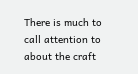There is much to call attention to about the craft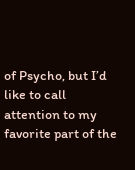of Psycho, but I’d like to call attention to my favorite part of the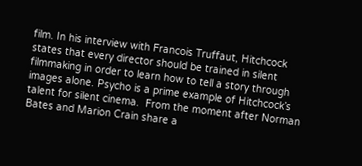film. In his interview with Francois Truffaut, Hitchcock states that every director should be trained in silent filmmaking in order to learn how to tell a story through images alone. Psycho is a prime example of Hitchcock’s talent for silent cinema.  From the moment after Norman Bates and Marion Crain share a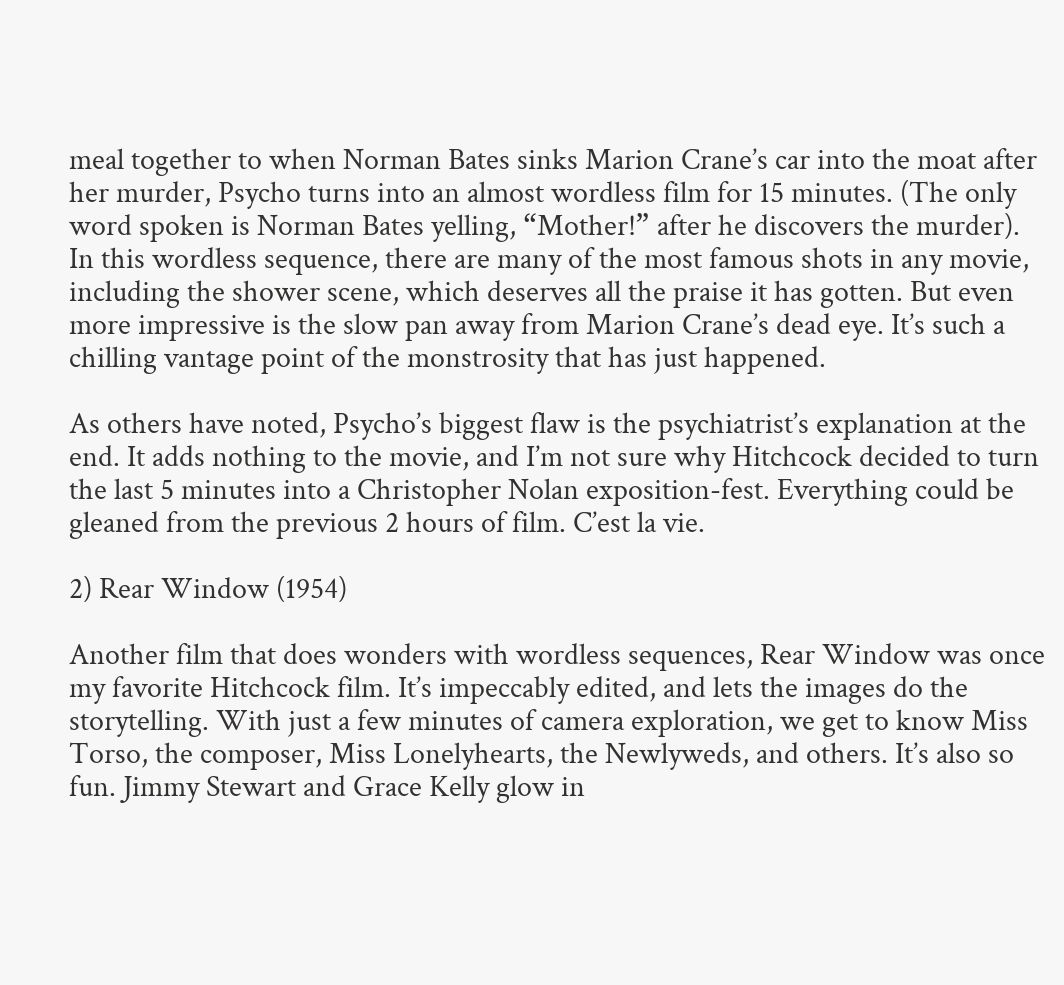meal together to when Norman Bates sinks Marion Crane’s car into the moat after her murder, Psycho turns into an almost wordless film for 15 minutes. (The only word spoken is Norman Bates yelling, “Mother!” after he discovers the murder). In this wordless sequence, there are many of the most famous shots in any movie, including the shower scene, which deserves all the praise it has gotten. But even more impressive is the slow pan away from Marion Crane’s dead eye. It’s such a chilling vantage point of the monstrosity that has just happened.

As others have noted, Psycho’s biggest flaw is the psychiatrist’s explanation at the end. It adds nothing to the movie, and I’m not sure why Hitchcock decided to turn the last 5 minutes into a Christopher Nolan exposition-fest. Everything could be gleaned from the previous 2 hours of film. C’est la vie.

2) Rear Window (1954)

Another film that does wonders with wordless sequences, Rear Window was once my favorite Hitchcock film. It’s impeccably edited, and lets the images do the storytelling. With just a few minutes of camera exploration, we get to know Miss Torso, the composer, Miss Lonelyhearts, the Newlyweds, and others. It’s also so fun. Jimmy Stewart and Grace Kelly glow in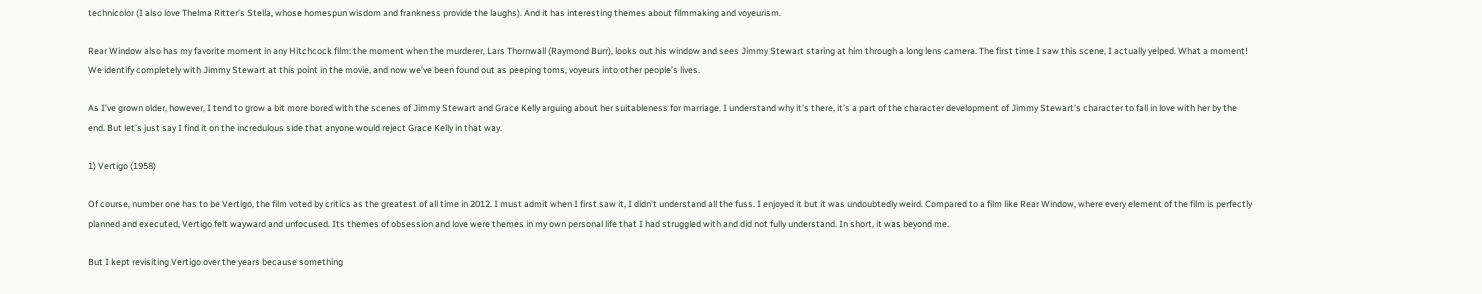technicolor (I also love Thelma Ritter’s Stella, whose homespun wisdom and frankness provide the laughs). And it has interesting themes about filmmaking and voyeurism.

Rear Window also has my favorite moment in any Hitchcock film: the moment when the murderer, Lars Thornwall (Raymond Burr), looks out his window and sees Jimmy Stewart staring at him through a long lens camera. The first time I saw this scene, I actually yelped. What a moment! We identify completely with Jimmy Stewart at this point in the movie, and now we’ve been found out as peeping toms, voyeurs into other people’s lives.

As I’ve grown older, however, I tend to grow a bit more bored with the scenes of Jimmy Stewart and Grace Kelly arguing about her suitableness for marriage. I understand why it’s there, it’s a part of the character development of Jimmy Stewart’s character to fall in love with her by the end. But let’s just say I find it on the incredulous side that anyone would reject Grace Kelly in that way.

1) Vertigo (1958)

Of course, number one has to be Vertigo, the film voted by critics as the greatest of all time in 2012. I must admit when I first saw it, I didn’t understand all the fuss. I enjoyed it but it was undoubtedly weird. Compared to a film like Rear Window, where every element of the film is perfectly planned and executed, Vertigo felt wayward and unfocused. Its themes of obsession and love were themes in my own personal life that I had struggled with and did not fully understand. In short, it was beyond me.

But I kept revisiting Vertigo over the years because something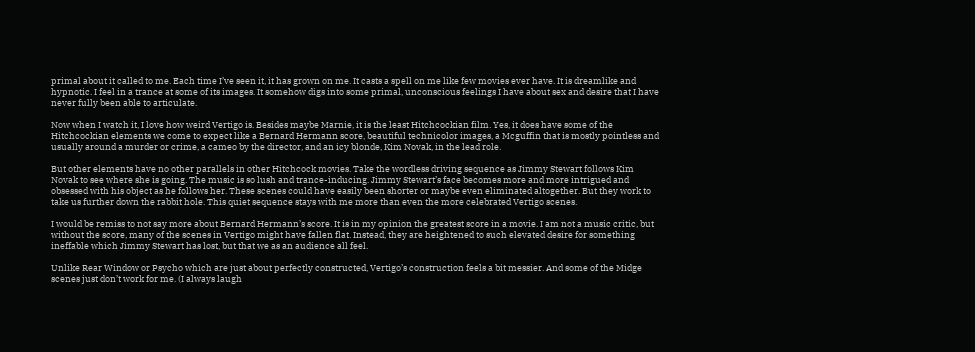primal about it called to me. Each time I’ve seen it, it has grown on me. It casts a spell on me like few movies ever have. It is dreamlike and hypnotic. I feel in a trance at some of its images. It somehow digs into some primal, unconscious feelings I have about sex and desire that I have never fully been able to articulate.

Now when I watch it, I love how weird Vertigo is. Besides maybe Marnie, it is the least Hitchcockian film. Yes, it does have some of the Hitchcockian elements we come to expect like a Bernard Hermann score, beautiful technicolor images, a Mcguffin that is mostly pointless and usually around a murder or crime, a cameo by the director, and an icy blonde, Kim Novak, in the lead role.

But other elements have no other parallels in other Hitchcock movies. Take the wordless driving sequence as Jimmy Stewart follows Kim Novak to see where she is going. The music is so lush and trance-inducing. Jimmy Stewart’s face becomes more and more intrigued and obsessed with his object as he follows her. These scenes could have easily been shorter or maybe even eliminated altogether. But they work to take us further down the rabbit hole. This quiet sequence stays with me more than even the more celebrated Vertigo scenes.

I would be remiss to not say more about Bernard Hermann’s score. It is in my opinion the greatest score in a movie. I am not a music critic, but without the score, many of the scenes in Vertigo might have fallen flat. Instead, they are heightened to such elevated desire for something ineffable which Jimmy Stewart has lost, but that we as an audience all feel.

Unlike Rear Window or Psycho which are just about perfectly constructed, Vertigo’s construction feels a bit messier. And some of the Midge scenes just don’t work for me. (I always laugh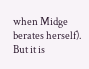when Midge berates herself). But it is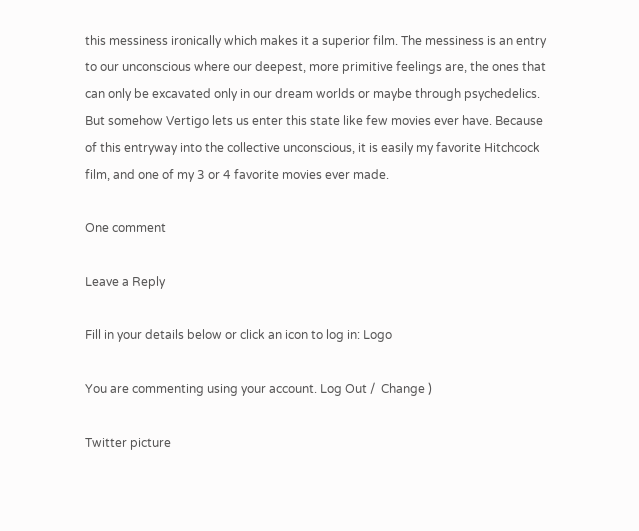this messiness ironically which makes it a superior film. The messiness is an entry to our unconscious where our deepest, more primitive feelings are, the ones that can only be excavated only in our dream worlds or maybe through psychedelics. But somehow Vertigo lets us enter this state like few movies ever have. Because of this entryway into the collective unconscious, it is easily my favorite Hitchcock film, and one of my 3 or 4 favorite movies ever made.

One comment

Leave a Reply

Fill in your details below or click an icon to log in: Logo

You are commenting using your account. Log Out /  Change )

Twitter picture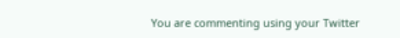You are commenting using your Twitter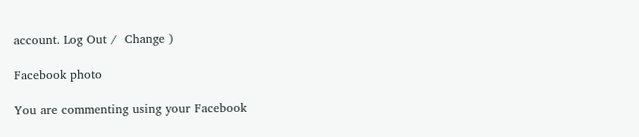account. Log Out /  Change )

Facebook photo

You are commenting using your Facebook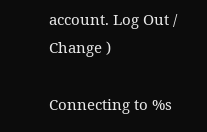account. Log Out /  Change )

Connecting to %s